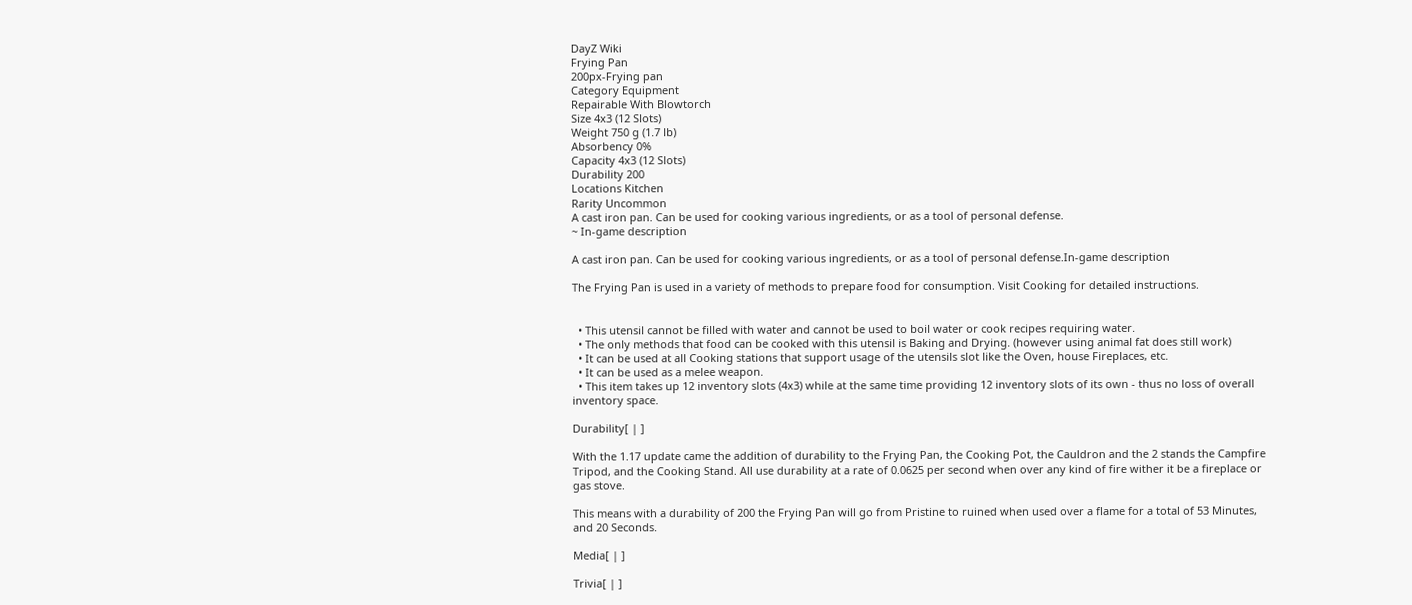DayZ Wiki
Frying Pan
200px-Frying pan
Category Equipment
Repairable With Blowtorch
Size 4x3 (12 Slots)
Weight 750 g (1.7 lb)
Absorbency 0%
Capacity 4x3 (12 Slots)
Durability 200
Locations Kitchen
Rarity Uncommon
A cast iron pan. Can be used for cooking various ingredients, or as a tool of personal defense.
~ In-game description

A cast iron pan. Can be used for cooking various ingredients, or as a tool of personal defense.In-game description

The Frying Pan is used in a variety of methods to prepare food for consumption. Visit Cooking for detailed instructions.


  • This utensil cannot be filled with water and cannot be used to boil water or cook recipes requiring water.
  • The only methods that food can be cooked with this utensil is Baking and Drying. (however using animal fat does still work)
  • It can be used at all Cooking stations that support usage of the utensils slot like the Oven, house Fireplaces, etc.
  • It can be used as a melee weapon.
  • This item takes up 12 inventory slots (4x3) while at the same time providing 12 inventory slots of its own - thus no loss of overall inventory space.

Durability[ | ]

With the 1.17 update came the addition of durability to the Frying Pan, the Cooking Pot, the Cauldron and the 2 stands the Campfire Tripod, and the Cooking Stand. All use durability at a rate of 0.0625 per second when over any kind of fire wither it be a fireplace or gas stove.

This means with a durability of 200 the Frying Pan will go from Pristine to ruined when used over a flame for a total of 53 Minutes, and 20 Seconds.

Media[ | ]

Trivia[ | ]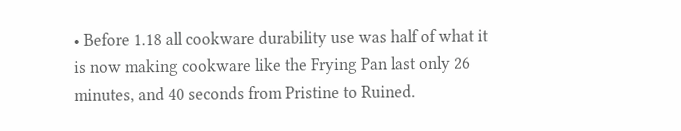• Before 1.18 all cookware durability use was half of what it is now making cookware like the Frying Pan last only 26 minutes, and 40 seconds from Pristine to Ruined.